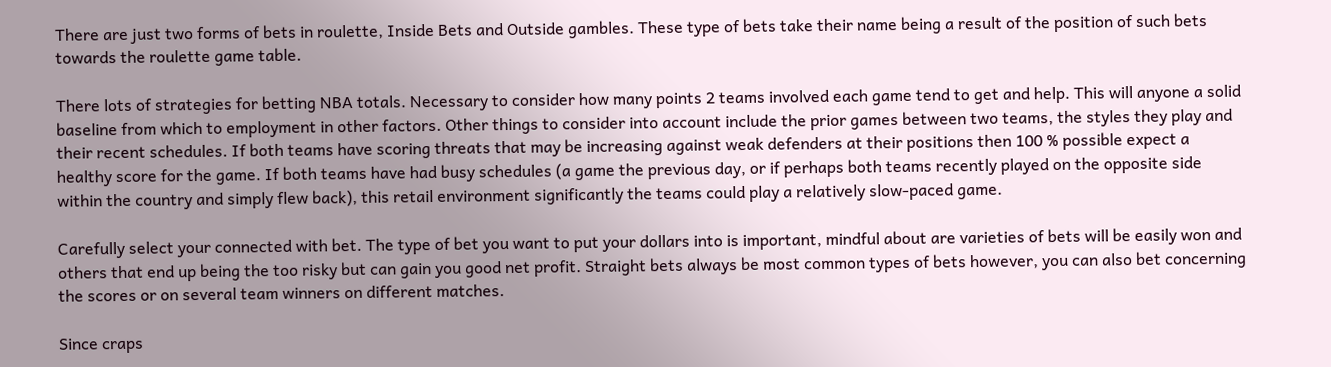There are just two forms of bets in roulette, Inside Bets and Outside gambles. These type of bets take their name being a result of the position of such bets towards the roulette game table.

There lots of strategies for betting NBA totals. Necessary to consider how many points 2 teams involved each game tend to get and help. This will anyone a solid baseline from which to employment in other factors. Other things to consider into account include the prior games between two teams, the styles they play and their recent schedules. If both teams have scoring threats that may be increasing against weak defenders at their positions then 100 % possible expect a healthy score for the game. If both teams have had busy schedules (a game the previous day, or if perhaps both teams recently played on the opposite side within the country and simply flew back), this retail environment significantly the teams could play a relatively slow-paced game.

Carefully select your connected with bet. The type of bet you want to put your dollars into is important, mindful about are varieties of bets will be easily won and others that end up being the too risky but can gain you good net profit. Straight bets always be most common types of bets however, you can also bet concerning the scores or on several team winners on different matches.

Since craps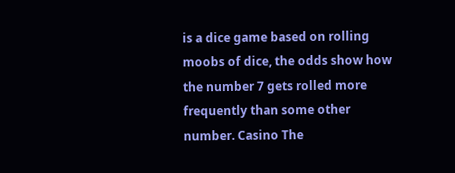is a dice game based on rolling moobs of dice, the odds show how the number 7 gets rolled more frequently than some other number. Casino The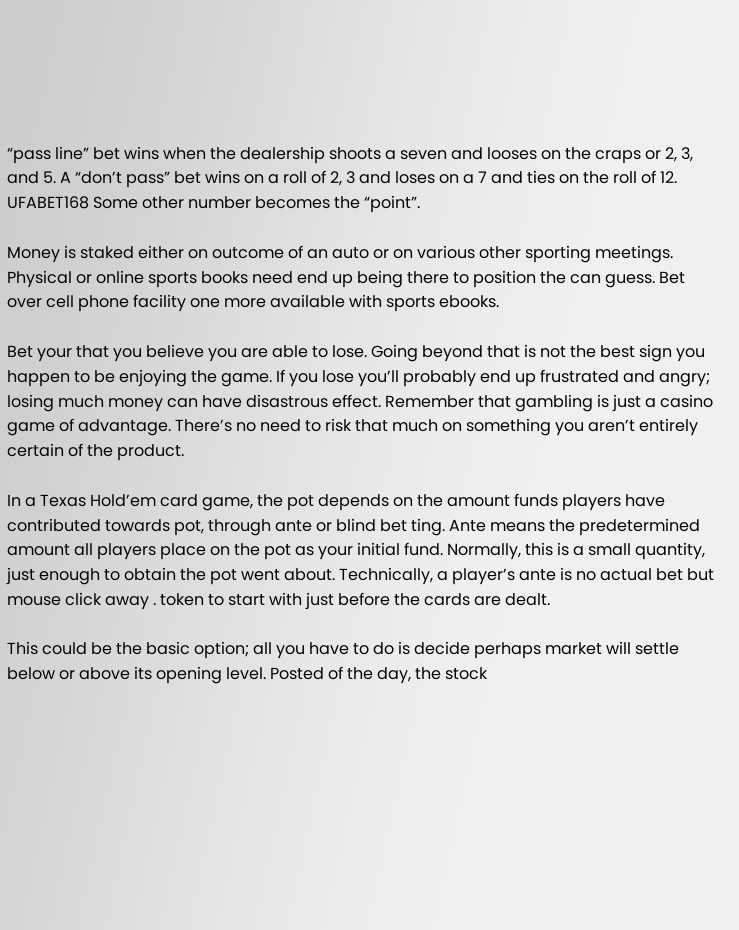“pass line” bet wins when the dealership shoots a seven and looses on the craps or 2, 3, and 5. A “don’t pass” bet wins on a roll of 2, 3 and loses on a 7 and ties on the roll of 12. UFABET168 Some other number becomes the “point”.

Money is staked either on outcome of an auto or on various other sporting meetings. Physical or online sports books need end up being there to position the can guess. Bet over cell phone facility one more available with sports ebooks.

Bet your that you believe you are able to lose. Going beyond that is not the best sign you happen to be enjoying the game. If you lose you’ll probably end up frustrated and angry; losing much money can have disastrous effect. Remember that gambling is just a casino game of advantage. There’s no need to risk that much on something you aren’t entirely certain of the product.

In a Texas Hold’em card game, the pot depends on the amount funds players have contributed towards pot, through ante or blind bet ting. Ante means the predetermined amount all players place on the pot as your initial fund. Normally, this is a small quantity, just enough to obtain the pot went about. Technically, a player’s ante is no actual bet but mouse click away . token to start with just before the cards are dealt.

This could be the basic option; all you have to do is decide perhaps market will settle below or above its opening level. Posted of the day, the stock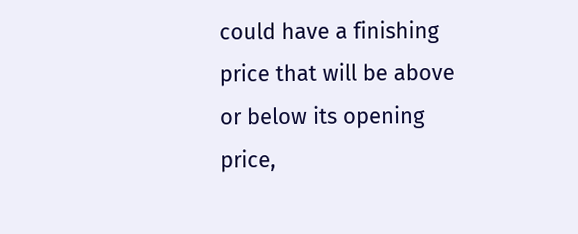could have a finishing price that will be above or below its opening price,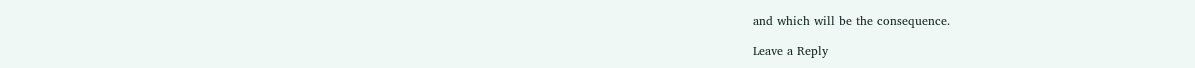and which will be the consequence.

Leave a Reply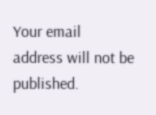Your email address will not be published.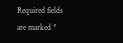Required fields are marked *